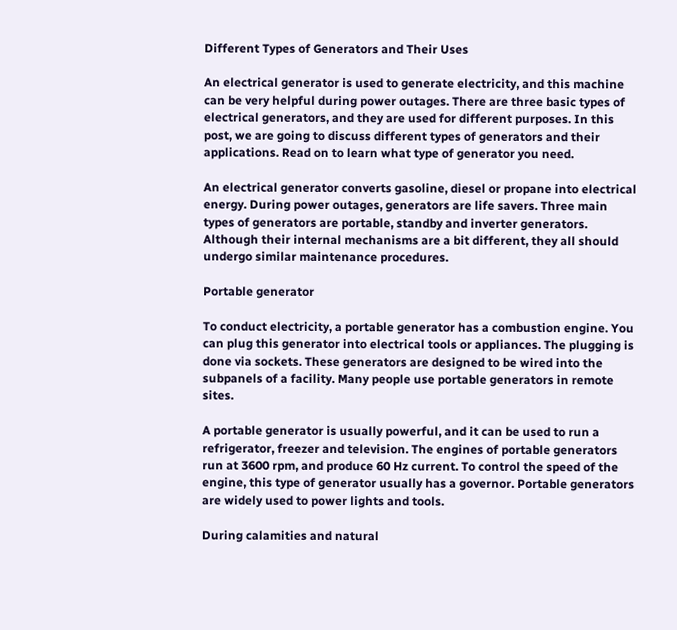Different Types of Generators and Their Uses

An electrical generator is used to generate electricity, and this machine can be very helpful during power outages. There are three basic types of electrical generators, and they are used for different purposes. In this post, we are going to discuss different types of generators and their applications. Read on to learn what type of generator you need.

An electrical generator converts gasoline, diesel or propane into electrical energy. During power outages, generators are life savers. Three main types of generators are portable, standby and inverter generators. Although their internal mechanisms are a bit different, they all should undergo similar maintenance procedures.

Portable generator

To conduct electricity, a portable generator has a combustion engine. You can plug this generator into electrical tools or appliances. The plugging is done via sockets. These generators are designed to be wired into the subpanels of a facility. Many people use portable generators in remote sites.

A portable generator is usually powerful, and it can be used to run a refrigerator, freezer and television. The engines of portable generators run at 3600 rpm, and produce 60 Hz current. To control the speed of the engine, this type of generator usually has a governor. Portable generators are widely used to power lights and tools.

During calamities and natural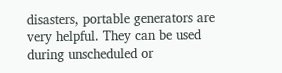disasters, portable generators are very helpful. They can be used during unscheduled or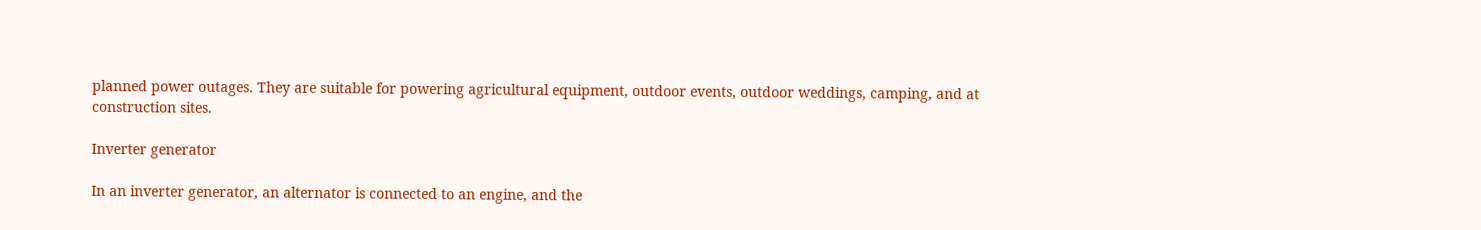planned power outages. They are suitable for powering agricultural equipment, outdoor events, outdoor weddings, camping, and at construction sites.

Inverter generator

In an inverter generator, an alternator is connected to an engine, and the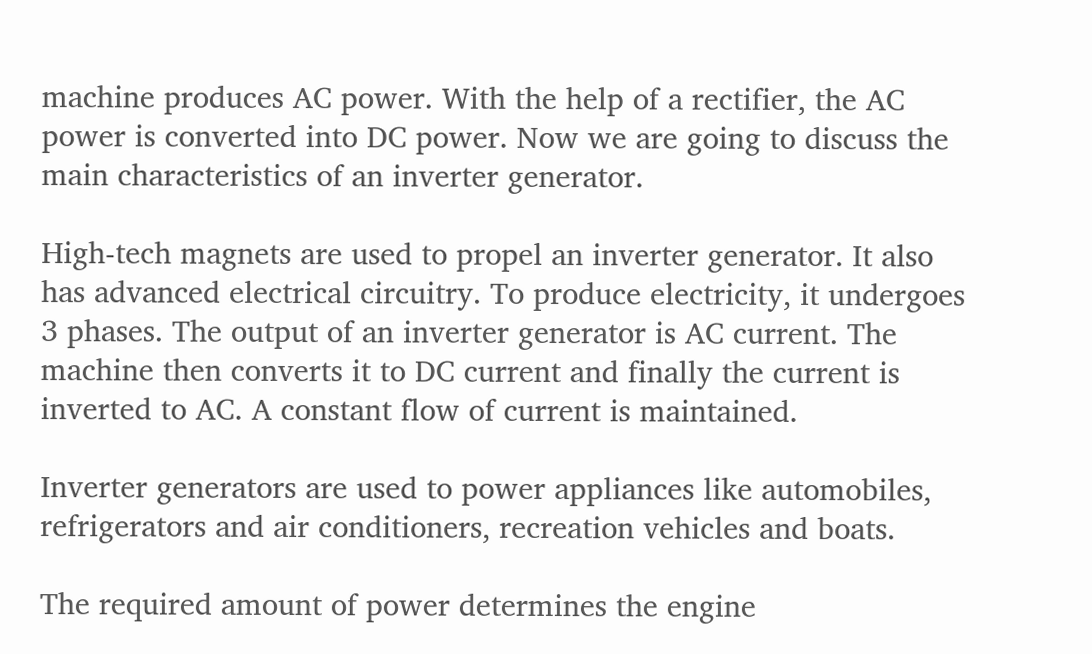machine produces AC power. With the help of a rectifier, the AC power is converted into DC power. Now we are going to discuss the main characteristics of an inverter generator.

High-tech magnets are used to propel an inverter generator. It also has advanced electrical circuitry. To produce electricity, it undergoes 3 phases. The output of an inverter generator is AC current. The machine then converts it to DC current and finally the current is inverted to AC. A constant flow of current is maintained.

Inverter generators are used to power appliances like automobiles, refrigerators and air conditioners, recreation vehicles and boats.

The required amount of power determines the engine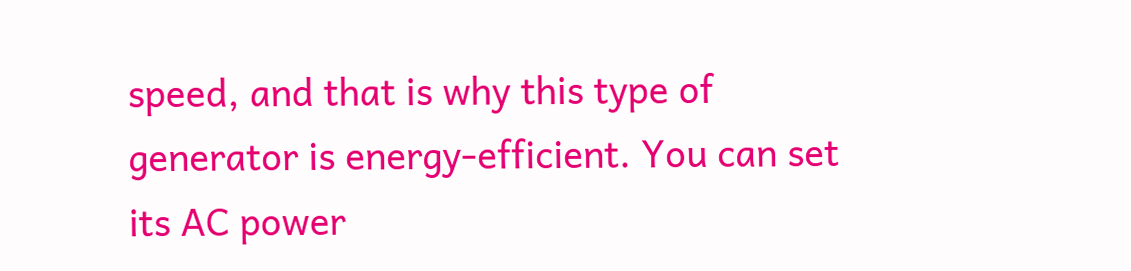speed, and that is why this type of generator is energy-efficient. You can set its AC power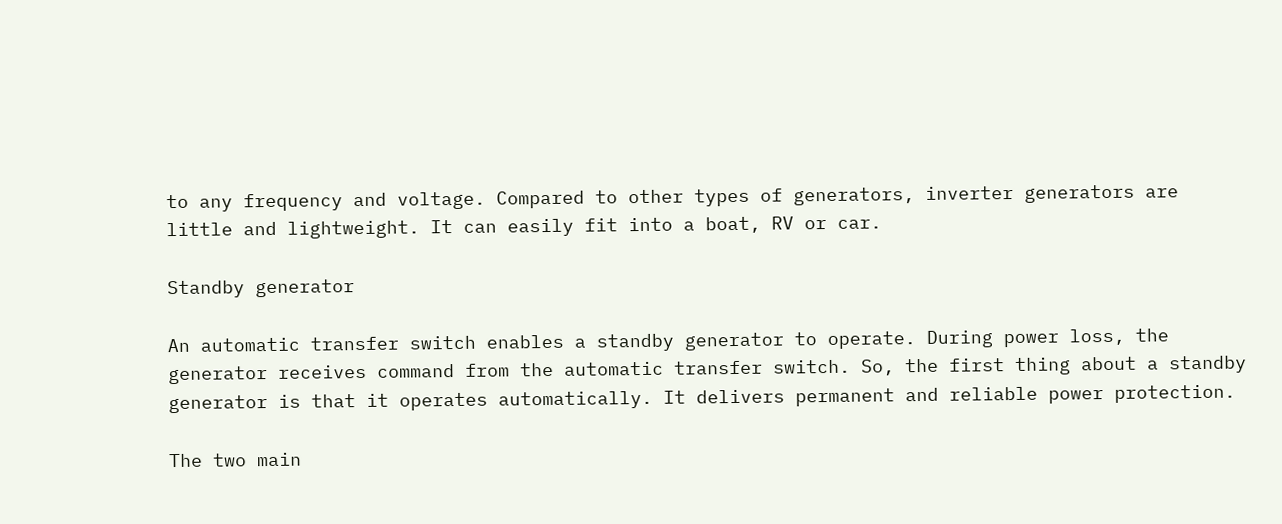to any frequency and voltage. Compared to other types of generators, inverter generators are little and lightweight. It can easily fit into a boat, RV or car.

Standby generator

An automatic transfer switch enables a standby generator to operate. During power loss, the generator receives command from the automatic transfer switch. So, the first thing about a standby generator is that it operates automatically. It delivers permanent and reliable power protection.

The two main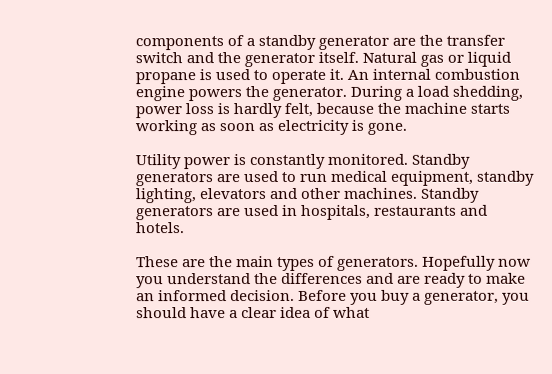components of a standby generator are the transfer switch and the generator itself. Natural gas or liquid propane is used to operate it. An internal combustion engine powers the generator. During a load shedding, power loss is hardly felt, because the machine starts working as soon as electricity is gone.

Utility power is constantly monitored. Standby generators are used to run medical equipment, standby lighting, elevators and other machines. Standby generators are used in hospitals, restaurants and hotels.

These are the main types of generators. Hopefully now you understand the differences and are ready to make an informed decision. Before you buy a generator, you should have a clear idea of what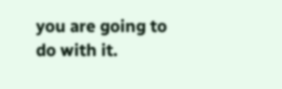you are going to do with it.